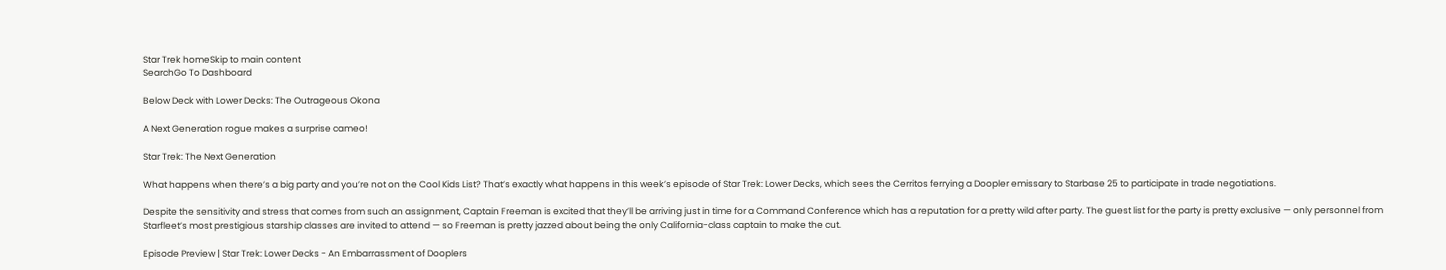Star Trek homeSkip to main content
SearchGo To Dashboard

Below Deck with Lower Decks: The Outrageous Okona

A Next Generation rogue makes a surprise cameo!

Star Trek: The Next Generation

What happens when there’s a big party and you’re not on the Cool Kids List? That’s exactly what happens in this week’s episode of Star Trek: Lower Decks, which sees the Cerritos ferrying a Doopler emissary to Starbase 25 to participate in trade negotiations.

Despite the sensitivity and stress that comes from such an assignment, Captain Freeman is excited that they’ll be arriving just in time for a Command Conference which has a reputation for a pretty wild after party. The guest list for the party is pretty exclusive — only personnel from Starfleet’s most prestigious starship classes are invited to attend — so Freeman is pretty jazzed about being the only California-class captain to make the cut.

Episode Preview | Star Trek: Lower Decks - An Embarrassment of Dooplers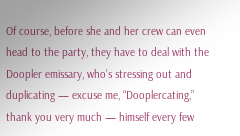Of course, before she and her crew can even head to the party, they have to deal with the Doopler emissary, who’s stressing out and duplicating — excuse me, “Dooplercating,” thank you very much — himself every few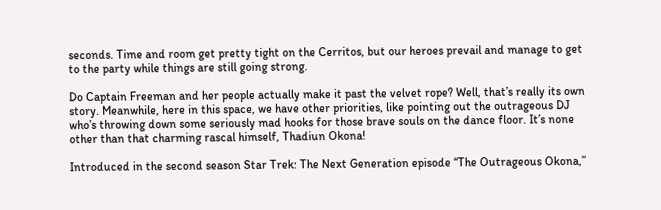seconds. Time and room get pretty tight on the Cerritos, but our heroes prevail and manage to get to the party while things are still going strong.

Do Captain Freeman and her people actually make it past the velvet rope? Well, that’s really its own story. Meanwhile, here in this space, we have other priorities, like pointing out the outrageous DJ who’s throwing down some seriously mad hooks for those brave souls on the dance floor. It’s none other than that charming rascal himself, Thadiun Okona!

Introduced in the second season Star Trek: The Next Generation episode “The Outrageous Okona,”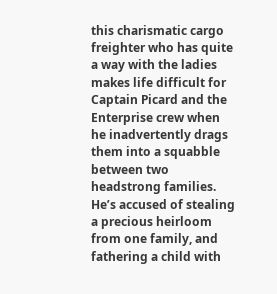this charismatic cargo freighter who has quite a way with the ladies makes life difficult for Captain Picard and the Enterprise crew when he inadvertently drags them into a squabble between two headstrong families. He’s accused of stealing a precious heirloom from one family, and fathering a child with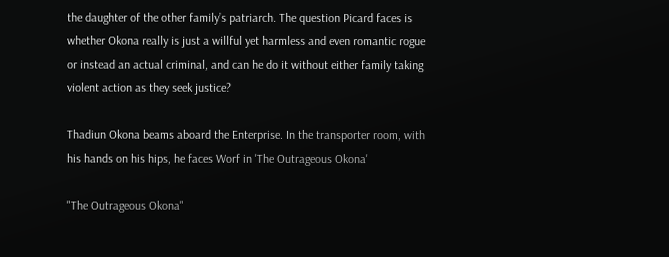the daughter of the other family’s patriarch. The question Picard faces is whether Okona really is just a willful yet harmless and even romantic rogue or instead an actual criminal, and can he do it without either family taking violent action as they seek justice?

Thadiun Okona beams aboard the Enterprise. In the transporter room, with his hands on his hips, he faces Worf in 'The Outrageous Okona'

"The Outrageous Okona"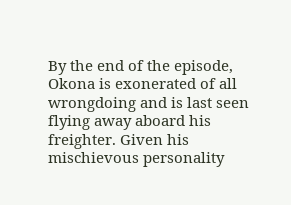By the end of the episode, Okona is exonerated of all wrongdoing and is last seen flying away aboard his freighter. Given his mischievous personality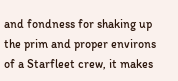and fondness for shaking up the prim and proper environs of a Starfleet crew, it makes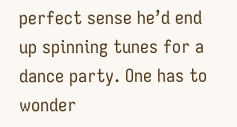perfect sense he’d end up spinning tunes for a dance party. One has to wonder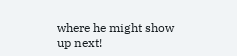where he might show up next!